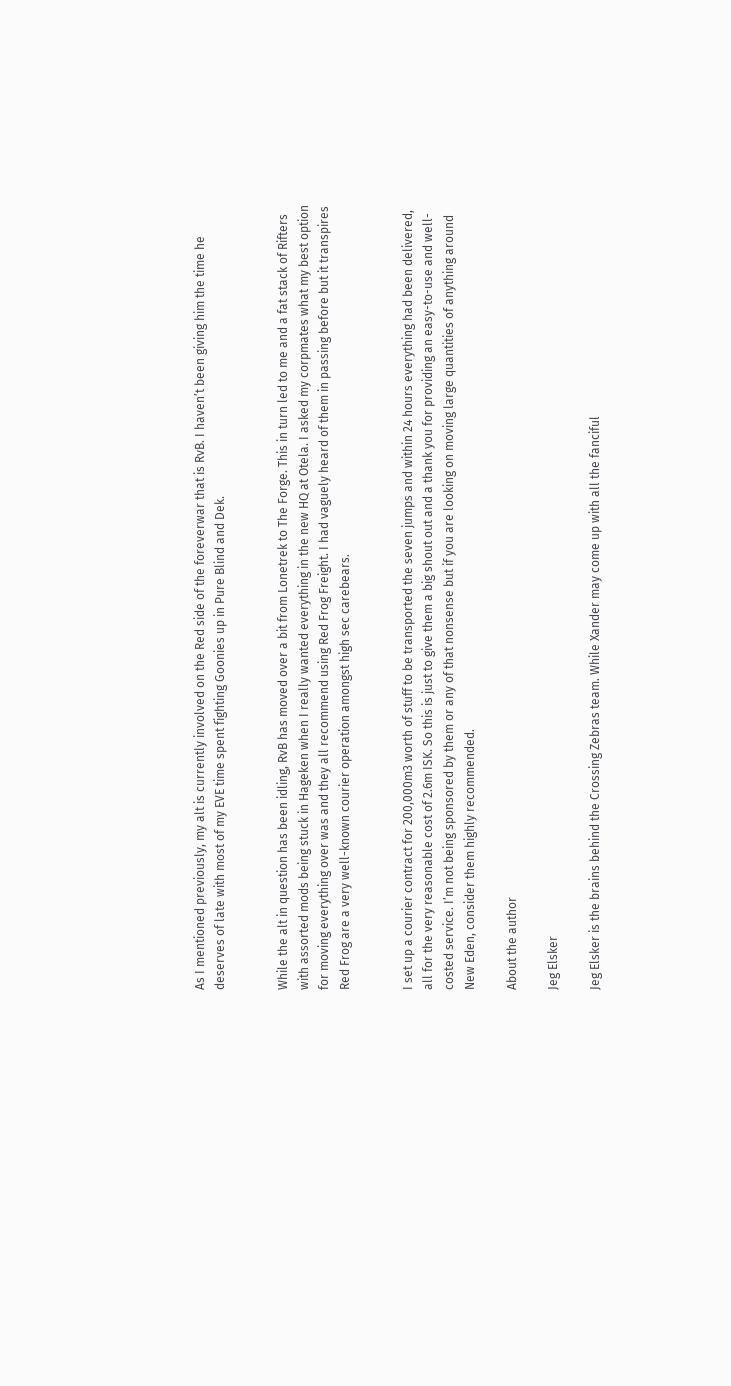As I mentioned previously, my alt is currently involved on the Red side of the foreverwar that is RvB. I haven’t been giving him the time he deserves of late with most of my EVE time spent fighting Goonies up in Pure Blind and Dek.


While the alt in question has been idling, RvB has moved over a bit from Lonetrek to The Forge. This in turn led to me and a fat stack of Rifters with assorted mods being stuck in Hageken when I really wanted everything in the new HQ at Otela. I asked my corpmates what my best option for moving everything over was and they all recommend using Red Frog Freight. I had vaguely heard of them in passing before but it transpires Red Frog are a very well-known courier operation amongst high sec carebears.


I set up a courier contract for 200,000m3 worth of stuff to be transported the seven jumps and within 24 hours everything had been delivered, all for the very reasonable cost of 2.6m ISK. So this is just to give them a big shout out and a thank you for providing an easy-to-use and well-costed service. I’m not being sponsored by them or any of that nonsense but if you are looking on moving large quantities of anything around New Eden, consider them highly recommended.

About the author

Jeg Elsker

Jeg Elsker is the brains behind the Crossing Zebras team. While Xander may come up with all the fanciful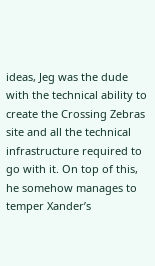ideas, Jeg was the dude with the technical ability to create the Crossing Zebras site and all the technical infrastructure required to go with it. On top of this, he somehow manages to temper Xander’s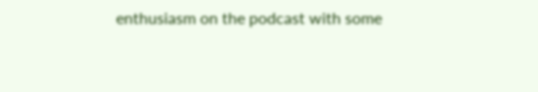enthusiasm on the podcast with some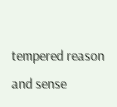tempered reason and sense